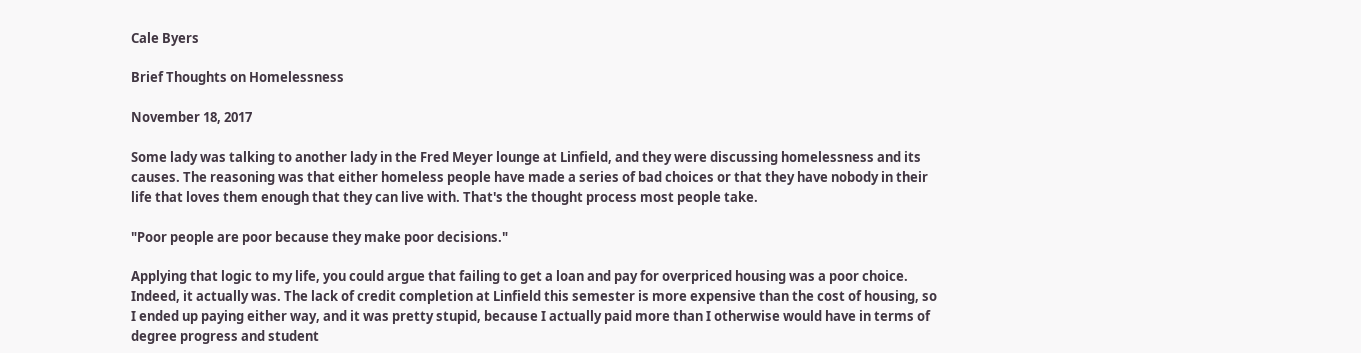Cale Byers

Brief Thoughts on Homelessness

November 18, 2017

Some lady was talking to another lady in the Fred Meyer lounge at Linfield, and they were discussing homelessness and its causes. The reasoning was that either homeless people have made a series of bad choices or that they have nobody in their life that loves them enough that they can live with. That's the thought process most people take.

"Poor people are poor because they make poor decisions."

Applying that logic to my life, you could argue that failing to get a loan and pay for overpriced housing was a poor choice. Indeed, it actually was. The lack of credit completion at Linfield this semester is more expensive than the cost of housing, so I ended up paying either way, and it was pretty stupid, because I actually paid more than I otherwise would have in terms of degree progress and student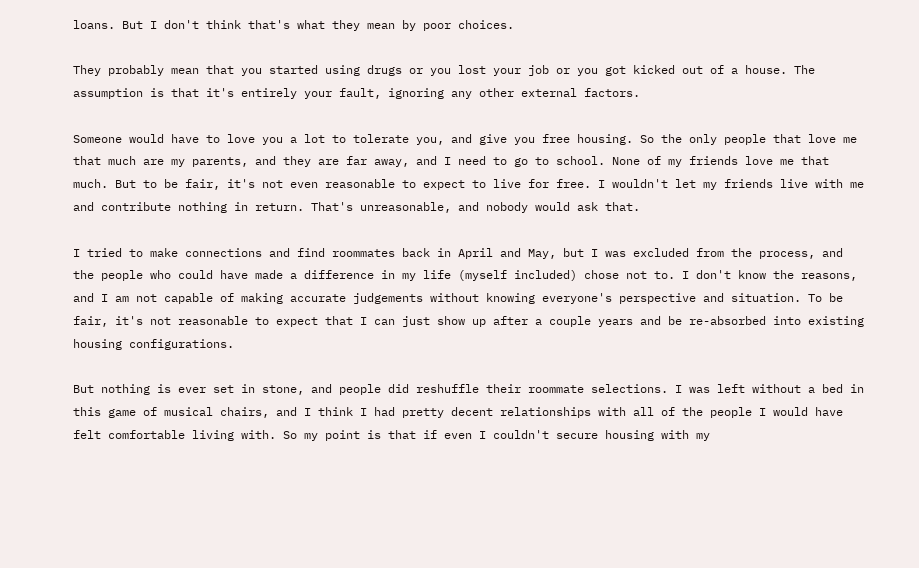loans. But I don't think that's what they mean by poor choices.

They probably mean that you started using drugs or you lost your job or you got kicked out of a house. The assumption is that it's entirely your fault, ignoring any other external factors.

Someone would have to love you a lot to tolerate you, and give you free housing. So the only people that love me that much are my parents, and they are far away, and I need to go to school. None of my friends love me that much. But to be fair, it's not even reasonable to expect to live for free. I wouldn't let my friends live with me and contribute nothing in return. That's unreasonable, and nobody would ask that.

I tried to make connections and find roommates back in April and May, but I was excluded from the process, and the people who could have made a difference in my life (myself included) chose not to. I don't know the reasons, and I am not capable of making accurate judgements without knowing everyone's perspective and situation. To be fair, it's not reasonable to expect that I can just show up after a couple years and be re-absorbed into existing housing configurations.

But nothing is ever set in stone, and people did reshuffle their roommate selections. I was left without a bed in this game of musical chairs, and I think I had pretty decent relationships with all of the people I would have felt comfortable living with. So my point is that if even I couldn't secure housing with my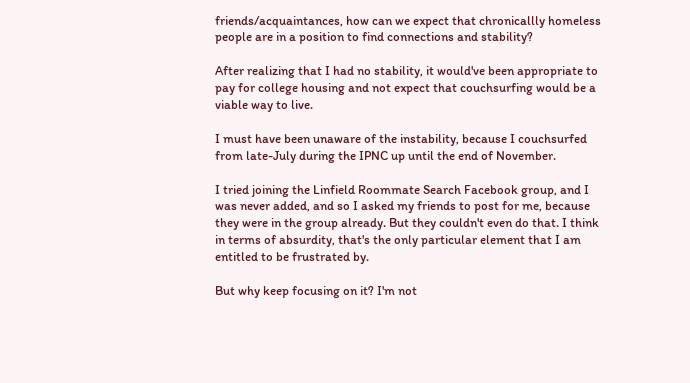friends/acquaintances, how can we expect that chronicallly homeless people are in a position to find connections and stability?

After realizing that I had no stability, it would've been appropriate to pay for college housing and not expect that couchsurfing would be a viable way to live.

I must have been unaware of the instability, because I couchsurfed from late-July during the IPNC up until the end of November.

I tried joining the Linfield Roommate Search Facebook group, and I was never added, and so I asked my friends to post for me, because they were in the group already. But they couldn't even do that. I think in terms of absurdity, that's the only particular element that I am entitled to be frustrated by.

But why keep focusing on it? I'm not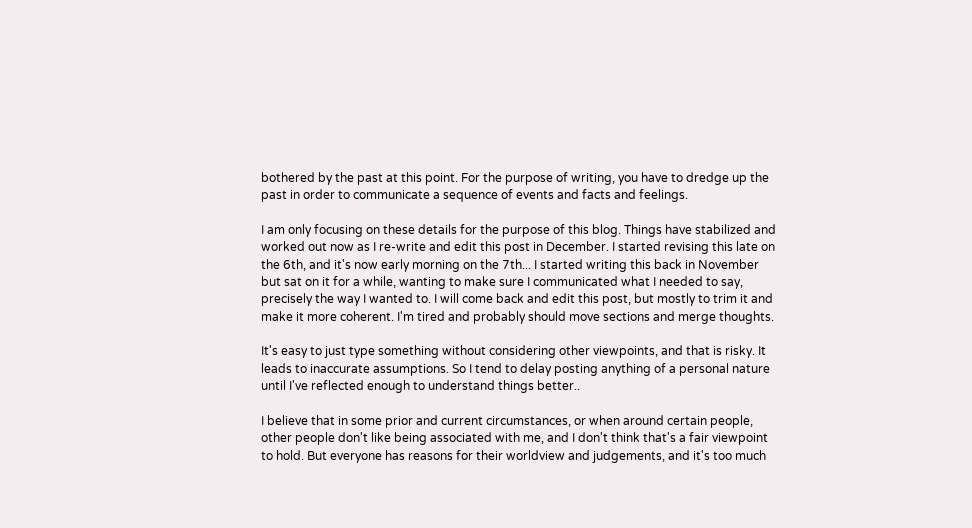bothered by the past at this point. For the purpose of writing, you have to dredge up the past in order to communicate a sequence of events and facts and feelings.

I am only focusing on these details for the purpose of this blog. Things have stabilized and worked out now as I re-write and edit this post in December. I started revising this late on the 6th, and it's now early morning on the 7th... I started writing this back in November but sat on it for a while, wanting to make sure I communicated what I needed to say, precisely the way I wanted to. I will come back and edit this post, but mostly to trim it and make it more coherent. I'm tired and probably should move sections and merge thoughts.

It's easy to just type something without considering other viewpoints, and that is risky. It leads to inaccurate assumptions. So I tend to delay posting anything of a personal nature until I've reflected enough to understand things better..

I believe that in some prior and current circumstances, or when around certain people, other people don't like being associated with me, and I don't think that's a fair viewpoint to hold. But everyone has reasons for their worldview and judgements, and it's too much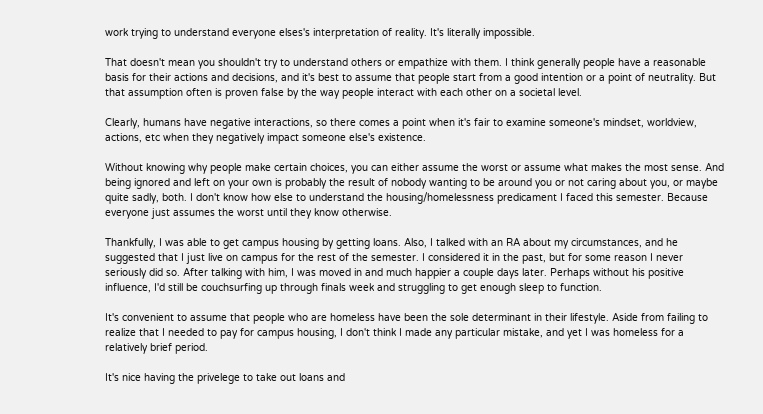work trying to understand everyone elses's interpretation of reality. It's literally impossible.

That doesn't mean you shouldn't try to understand others or empathize with them. I think generally people have a reasonable basis for their actions and decisions, and it's best to assume that people start from a good intention or a point of neutrality. But that assumption often is proven false by the way people interact with each other on a societal level.

Clearly, humans have negative interactions, so there comes a point when it's fair to examine someone's mindset, worldview, actions, etc when they negatively impact someone else's existence.

Without knowing why people make certain choices, you can either assume the worst or assume what makes the most sense. And being ignored and left on your own is probably the result of nobody wanting to be around you or not caring about you, or maybe quite sadly, both. I don't know how else to understand the housing/homelessness predicament I faced this semester. Because everyone just assumes the worst until they know otherwise.

Thankfully, I was able to get campus housing by getting loans. Also, I talked with an RA about my circumstances, and he suggested that I just live on campus for the rest of the semester. I considered it in the past, but for some reason I never seriously did so. After talking with him, I was moved in and much happier a couple days later. Perhaps without his positive influence, I'd still be couchsurfing up through finals week and struggling to get enough sleep to function.

It's convenient to assume that people who are homeless have been the sole determinant in their lifestyle. Aside from failing to realize that I needed to pay for campus housing, I don't think I made any particular mistake, and yet I was homeless for a relatively brief period.

It's nice having the privelege to take out loans and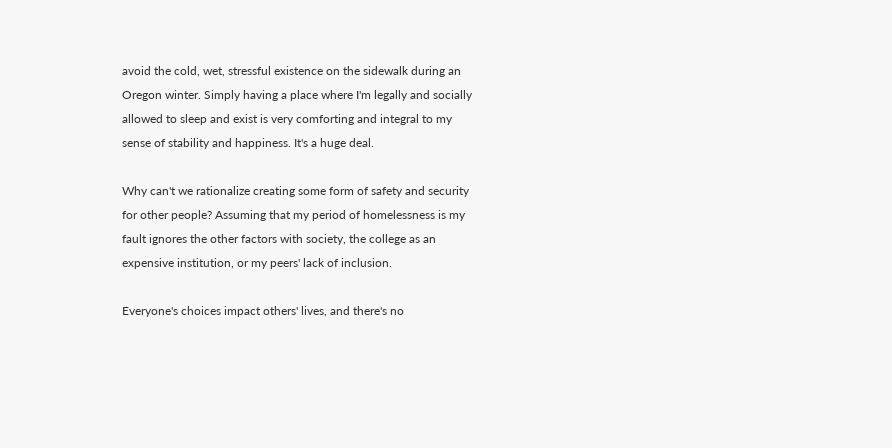avoid the cold, wet, stressful existence on the sidewalk during an Oregon winter. Simply having a place where I'm legally and socially allowed to sleep and exist is very comforting and integral to my sense of stability and happiness. It's a huge deal.

Why can't we rationalize creating some form of safety and security for other people? Assuming that my period of homelessness is my fault ignores the other factors with society, the college as an expensive institution, or my peers' lack of inclusion.

Everyone's choices impact others' lives, and there's no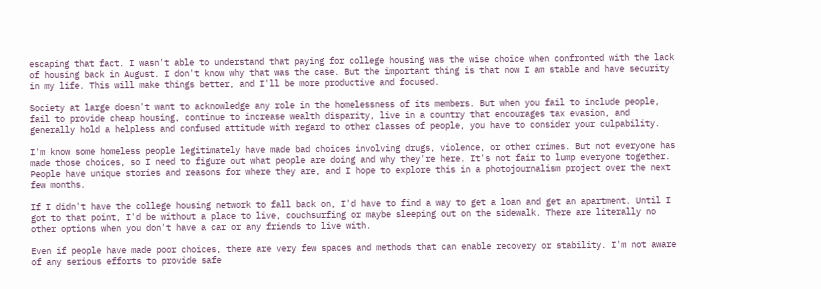escaping that fact. I wasn't able to understand that paying for college housing was the wise choice when confronted with the lack of housing back in August. I don't know why that was the case. But the important thing is that now I am stable and have security in my life. This will make things better, and I'll be more productive and focused.

Society at large doesn't want to acknowledge any role in the homelessness of its members. But when you fail to include people, fail to provide cheap housing, continue to increase wealth disparity, live in a country that encourages tax evasion, and generally hold a helpless and confused attitude with regard to other classes of people, you have to consider your culpability.

I'm know some homeless people legitimately have made bad choices involving drugs, violence, or other crimes. But not everyone has made those choices, so I need to figure out what people are doing and why they're here. It's not fair to lump everyone together. People have unique stories and reasons for where they are, and I hope to explore this in a photojournalism project over the next few months.

If I didn't have the college housing network to fall back on, I'd have to find a way to get a loan and get an apartment. Until I got to that point, I'd be without a place to live, couchsurfing or maybe sleeping out on the sidewalk. There are literally no other options when you don't have a car or any friends to live with.

Even if people have made poor choices, there are very few spaces and methods that can enable recovery or stability. I'm not aware of any serious efforts to provide safe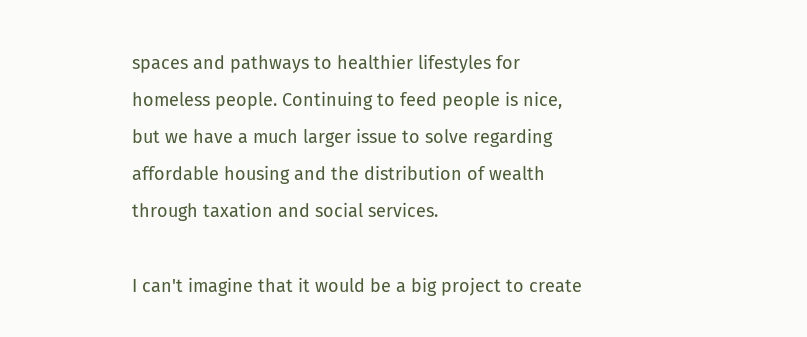spaces and pathways to healthier lifestyles for homeless people. Continuing to feed people is nice, but we have a much larger issue to solve regarding affordable housing and the distribution of wealth through taxation and social services.

I can't imagine that it would be a big project to create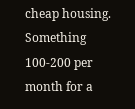cheap housing. Something 100-200 per month for a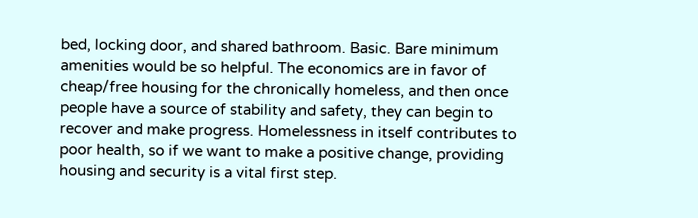bed, locking door, and shared bathroom. Basic. Bare minimum amenities would be so helpful. The economics are in favor of cheap/free housing for the chronically homeless, and then once people have a source of stability and safety, they can begin to recover and make progress. Homelessness in itself contributes to poor health, so if we want to make a positive change, providing housing and security is a vital first step.